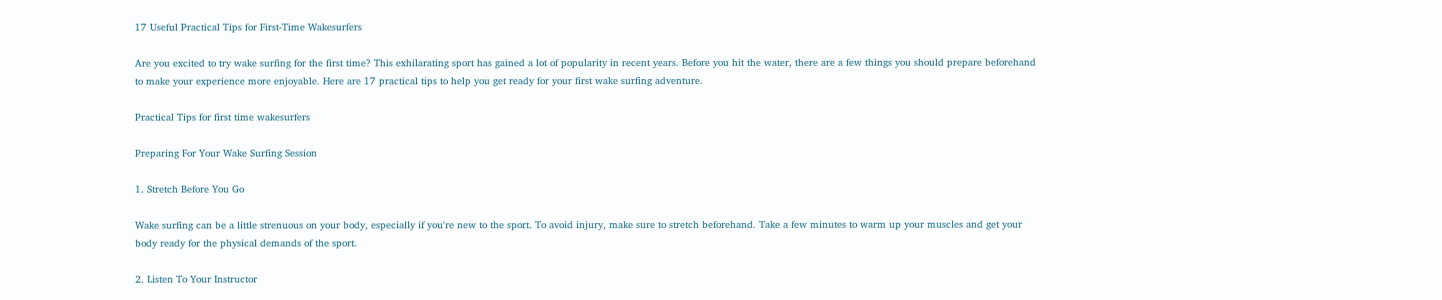17 Useful Practical Tips for First-Time Wakesurfers

Are you excited to try wake surfing for the first time? This exhilarating sport has gained a lot of popularity in recent years. Before you hit the water, there are a few things you should prepare beforehand to make your experience more enjoyable. Here are 17 practical tips to help you get ready for your first wake surfing adventure.

Practical Tips for first time wakesurfers

Preparing For Your Wake Surfing Session

1. Stretch Before You Go

Wake surfing can be a little strenuous on your body, especially if you're new to the sport. To avoid injury, make sure to stretch beforehand. Take a few minutes to warm up your muscles and get your body ready for the physical demands of the sport.

2. Listen To Your Instructor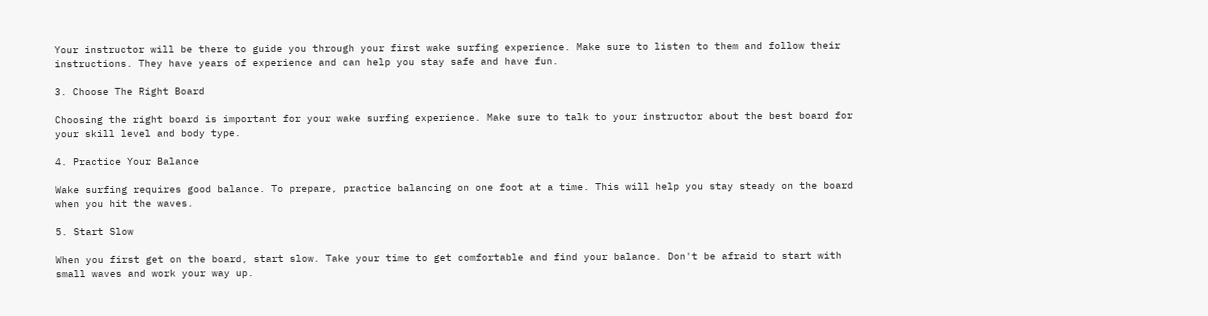Your instructor will be there to guide you through your first wake surfing experience. Make sure to listen to them and follow their instructions. They have years of experience and can help you stay safe and have fun.

3. Choose The Right Board

Choosing the right board is important for your wake surfing experience. Make sure to talk to your instructor about the best board for your skill level and body type.

4. Practice Your Balance

Wake surfing requires good balance. To prepare, practice balancing on one foot at a time. This will help you stay steady on the board when you hit the waves.

5. Start Slow

When you first get on the board, start slow. Take your time to get comfortable and find your balance. Don't be afraid to start with small waves and work your way up.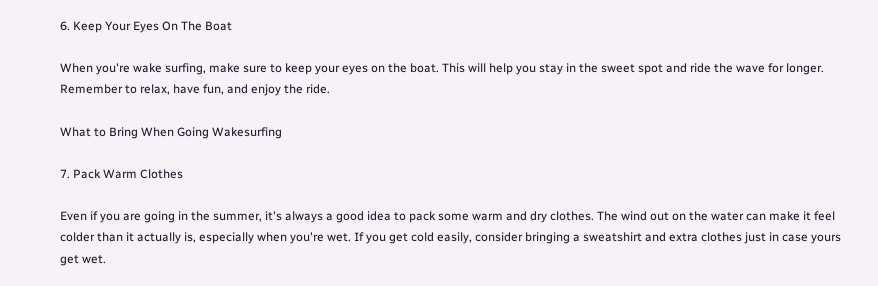6. Keep Your Eyes On The Boat

When you're wake surfing, make sure to keep your eyes on the boat. This will help you stay in the sweet spot and ride the wave for longer. Remember to relax, have fun, and enjoy the ride.

What to Bring When Going Wakesurfing

7. Pack Warm Clothes

Even if you are going in the summer, it's always a good idea to pack some warm and dry clothes. The wind out on the water can make it feel colder than it actually is, especially when you're wet. If you get cold easily, consider bringing a sweatshirt and extra clothes just in case yours get wet.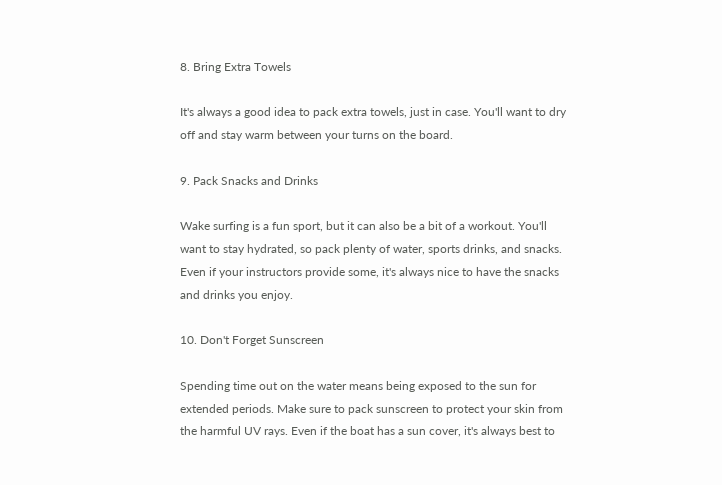8. Bring Extra Towels

It's always a good idea to pack extra towels, just in case. You'll want to dry off and stay warm between your turns on the board.

9. Pack Snacks and Drinks

Wake surfing is a fun sport, but it can also be a bit of a workout. You'll want to stay hydrated, so pack plenty of water, sports drinks, and snacks. Even if your instructors provide some, it's always nice to have the snacks and drinks you enjoy.

10. Don't Forget Sunscreen

Spending time out on the water means being exposed to the sun for extended periods. Make sure to pack sunscreen to protect your skin from the harmful UV rays. Even if the boat has a sun cover, it's always best to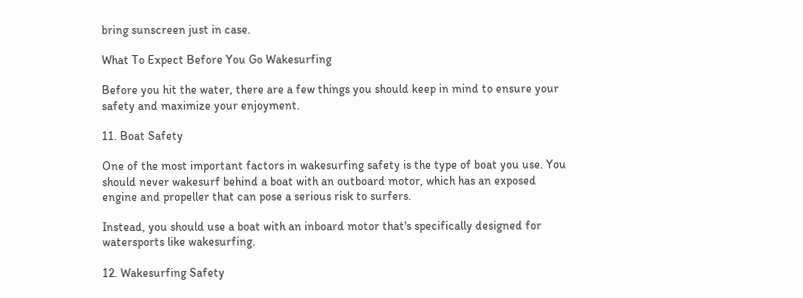bring sunscreen just in case.

What To Expect Before You Go Wakesurfing

Before you hit the water, there are a few things you should keep in mind to ensure your safety and maximize your enjoyment.

11. Boat Safety

One of the most important factors in wakesurfing safety is the type of boat you use. You should never wakesurf behind a boat with an outboard motor, which has an exposed engine and propeller that can pose a serious risk to surfers.

Instead, you should use a boat with an inboard motor that's specifically designed for watersports like wakesurfing.

12. Wakesurfing Safety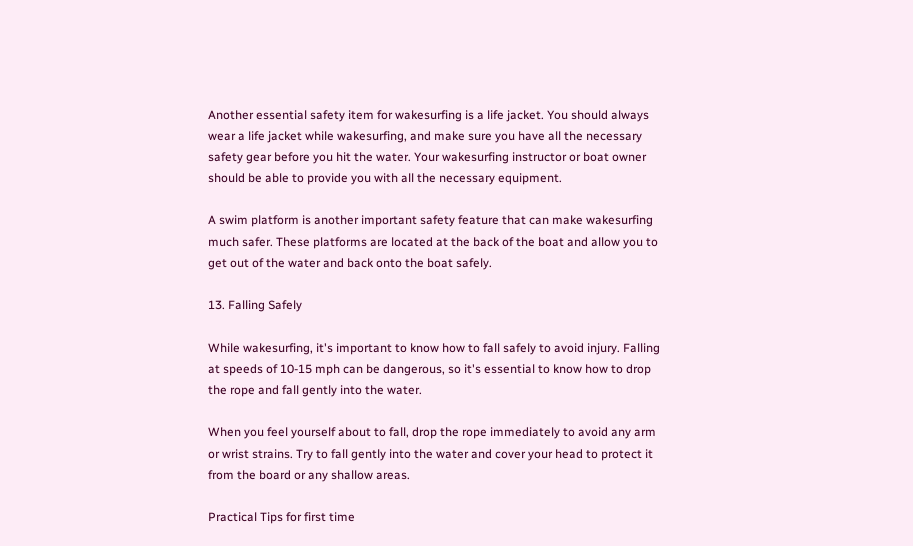Another essential safety item for wakesurfing is a life jacket. You should always wear a life jacket while wakesurfing, and make sure you have all the necessary safety gear before you hit the water. Your wakesurfing instructor or boat owner should be able to provide you with all the necessary equipment.

A swim platform is another important safety feature that can make wakesurfing much safer. These platforms are located at the back of the boat and allow you to get out of the water and back onto the boat safely.

13. Falling Safely

While wakesurfing, it's important to know how to fall safely to avoid injury. Falling at speeds of 10-15 mph can be dangerous, so it's essential to know how to drop the rope and fall gently into the water.

When you feel yourself about to fall, drop the rope immediately to avoid any arm or wrist strains. Try to fall gently into the water and cover your head to protect it from the board or any shallow areas.

Practical Tips for first time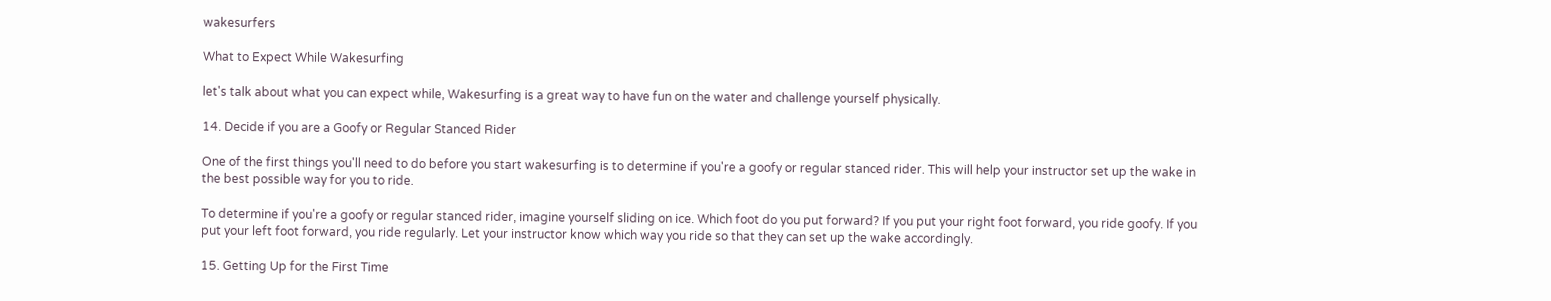wakesurfers

What to Expect While Wakesurfing

let's talk about what you can expect while, Wakesurfing is a great way to have fun on the water and challenge yourself physically.

14. Decide if you are a Goofy or Regular Stanced Rider

One of the first things you'll need to do before you start wakesurfing is to determine if you're a goofy or regular stanced rider. This will help your instructor set up the wake in the best possible way for you to ride.

To determine if you're a goofy or regular stanced rider, imagine yourself sliding on ice. Which foot do you put forward? If you put your right foot forward, you ride goofy. If you put your left foot forward, you ride regularly. Let your instructor know which way you ride so that they can set up the wake accordingly.

15. Getting Up for the First Time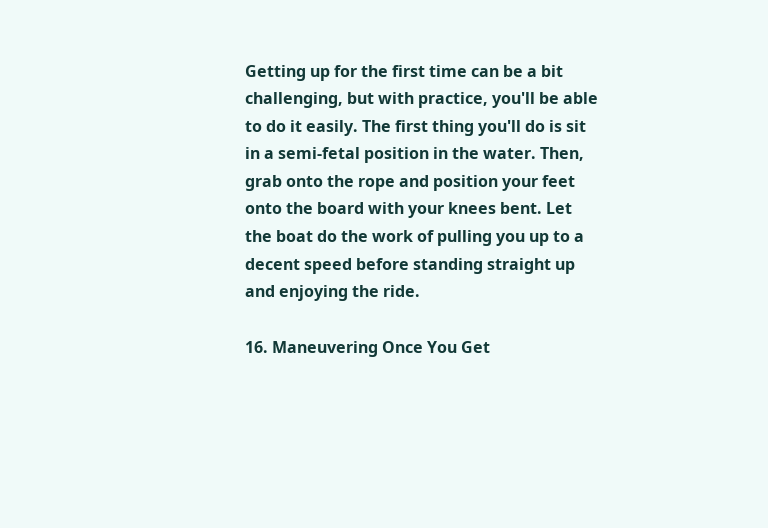Getting up for the first time can be a bit challenging, but with practice, you'll be able to do it easily. The first thing you'll do is sit in a semi-fetal position in the water. Then, grab onto the rope and position your feet onto the board with your knees bent. Let the boat do the work of pulling you up to a decent speed before standing straight up and enjoying the ride.

16. Maneuvering Once You Get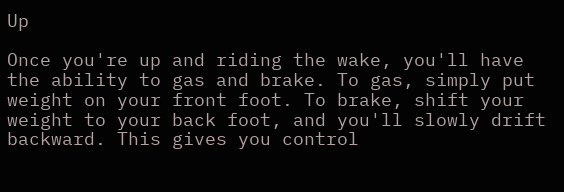Up

Once you're up and riding the wake, you'll have the ability to gas and brake. To gas, simply put weight on your front foot. To brake, shift your weight to your back foot, and you'll slowly drift backward. This gives you control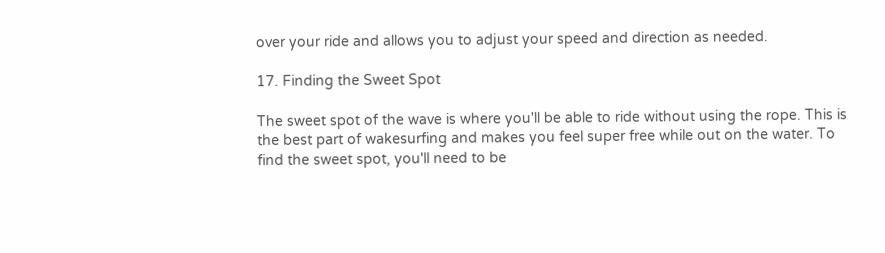over your ride and allows you to adjust your speed and direction as needed.

17. Finding the Sweet Spot

The sweet spot of the wave is where you'll be able to ride without using the rope. This is the best part of wakesurfing and makes you feel super free while out on the water. To find the sweet spot, you'll need to be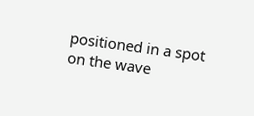positioned in a spot on the wave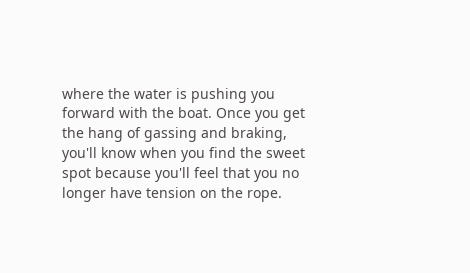where the water is pushing you forward with the boat. Once you get the hang of gassing and braking, you'll know when you find the sweet spot because you'll feel that you no longer have tension on the rope.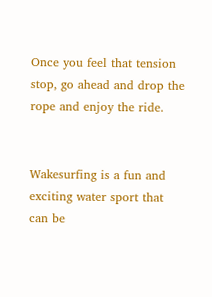Once you feel that tension stop, go ahead and drop the rope and enjoy the ride.


Wakesurfing is a fun and exciting water sport that can be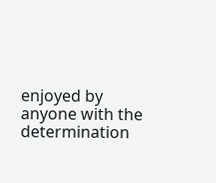enjoyed by anyone with the determination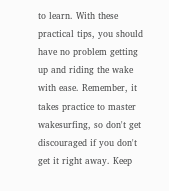to learn. With these practical tips, you should have no problem getting up and riding the wake with ease. Remember, it takes practice to master wakesurfing, so don't get discouraged if you don't get it right away. Keep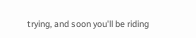trying, and soon you'll be riding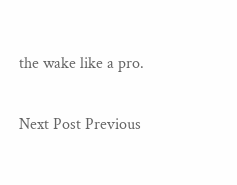the wake like a pro.

Next Post Previous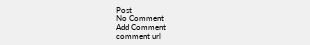Post
No Comment
Add Comment
comment url